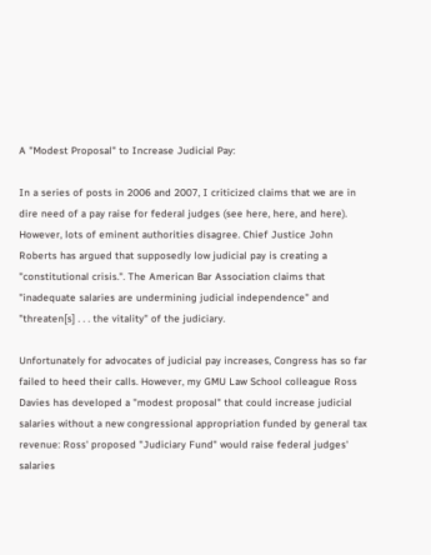A "Modest Proposal" to Increase Judicial Pay:

In a series of posts in 2006 and 2007, I criticized claims that we are in dire need of a pay raise for federal judges (see here, here, and here). However, lots of eminent authorities disagree. Chief Justice John Roberts has argued that supposedly low judicial pay is creating a "constitutional crisis.". The American Bar Association claims that "inadequate salaries are undermining judicial independence" and "threaten[s] . . . the vitality" of the judiciary.

Unfortunately for advocates of judicial pay increases, Congress has so far failed to heed their calls. However, my GMU Law School colleague Ross Davies has developed a "modest proposal" that could increase judicial salaries without a new congressional appropriation funded by general tax revenue: Ross' proposed "Judiciary Fund" would raise federal judges' salaries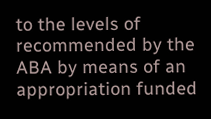to the levels of recommended by the ABA by means of an appropriation funded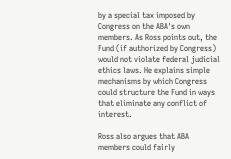by a special tax imposed by Congress on the ABA's own members. As Ross points out, the Fund (if authorized by Congress) would not violate federal judicial ethics laws. He explains simple mechanisms by which Congress could structure the Fund in ways that eliminate any conflict of interest.

Ross also argues that ABA members could fairly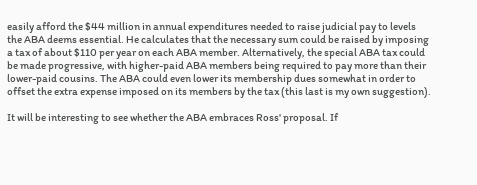easily afford the $44 million in annual expenditures needed to raise judicial pay to levels the ABA deems essential. He calculates that the necessary sum could be raised by imposing a tax of about $110 per year on each ABA member. Alternatively, the special ABA tax could be made progressive, with higher-paid ABA members being required to pay more than their lower-paid cousins. The ABA could even lower its membership dues somewhat in order to offset the extra expense imposed on its members by the tax (this last is my own suggestion).

It will be interesting to see whether the ABA embraces Ross' proposal. If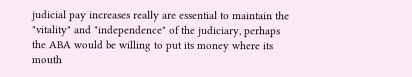judicial pay increases really are essential to maintain the "vitality" and "independence" of the judiciary, perhaps the ABA would be willing to put its money where its mouth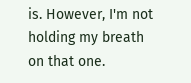is. However, I'm not holding my breath on that one.